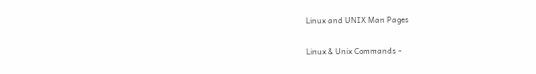Linux and UNIX Man Pages

Linux & Unix Commands -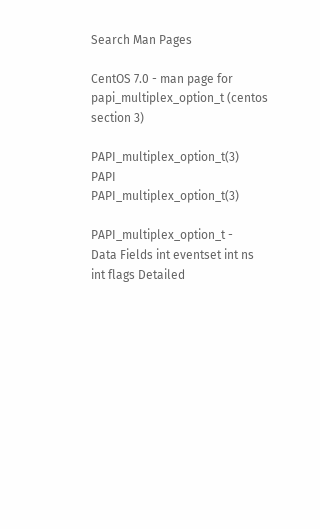Search Man Pages

CentOS 7.0 - man page for papi_multiplex_option_t (centos section 3)

PAPI_multiplex_option_t(3)                         PAPI                     PAPI_multiplex_option_t(3)

PAPI_multiplex_option_t -
Data Fields int eventset int ns int flags Detailed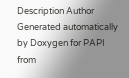Description Author Generated automatically by Doxygen for PAPI from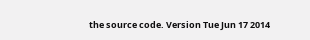the source code. Version Tue Jun 17 2014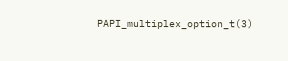PAPI_multiplex_option_t(3)